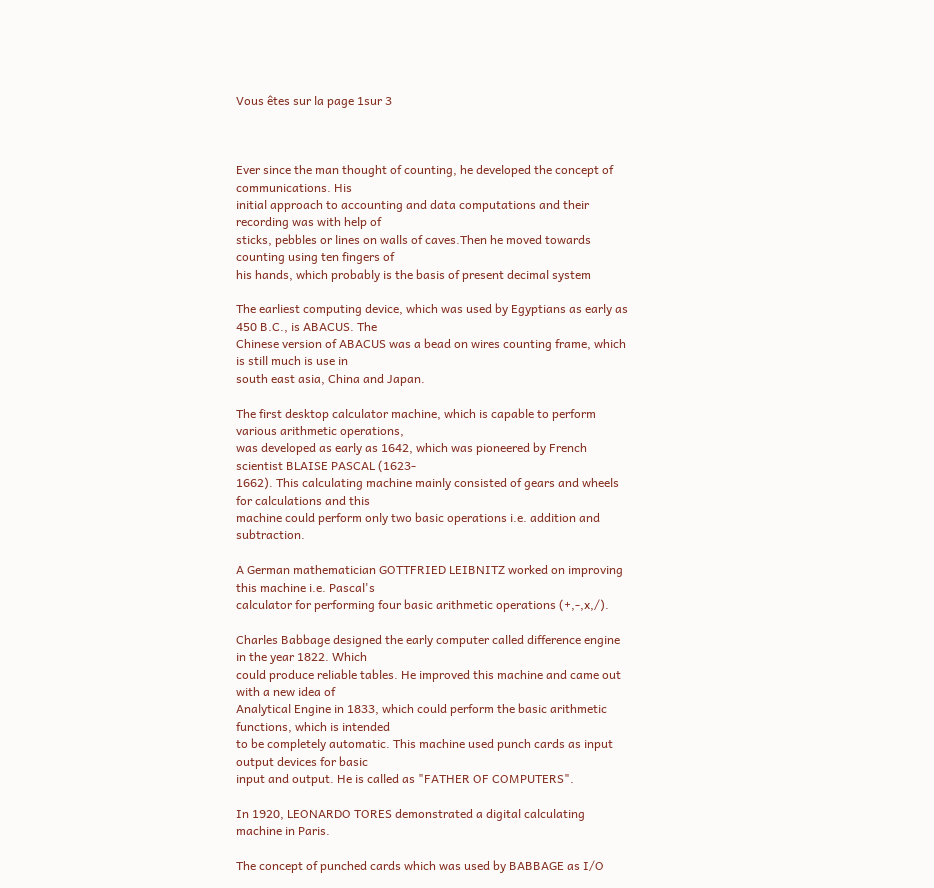Vous êtes sur la page 1sur 3



Ever since the man thought of counting, he developed the concept of communications. His
initial approach to accounting and data computations and their recording was with help of
sticks, pebbles or lines on walls of caves.Then he moved towards counting using ten fingers of
his hands, which probably is the basis of present decimal system

The earliest computing device, which was used by Egyptians as early as 450 B.C., is ABACUS. The
Chinese version of ABACUS was a bead on wires counting frame, which is still much is use in
south east asia, China and Japan.

The first desktop calculator machine, which is capable to perform various arithmetic operations,
was developed as early as 1642, which was pioneered by French scientist BLAISE PASCAL (1623-
1662). This calculating machine mainly consisted of gears and wheels for calculations and this
machine could perform only two basic operations i.e. addition and subtraction.

A German mathematician GOTTFRIED LEIBNITZ worked on improving this machine i.e. Pascal's
calculator for performing four basic arithmetic operations (+,-,x,/).

Charles Babbage designed the early computer called difference engine in the year 1822. Which
could produce reliable tables. He improved this machine and came out with a new idea of
Analytical Engine in 1833, which could perform the basic arithmetic functions, which is intended
to be completely automatic. This machine used punch cards as input output devices for basic
input and output. He is called as "FATHER OF COMPUTERS".

In 1920, LEONARDO TORES demonstrated a digital calculating machine in Paris.

The concept of punched cards which was used by BABBAGE as I/O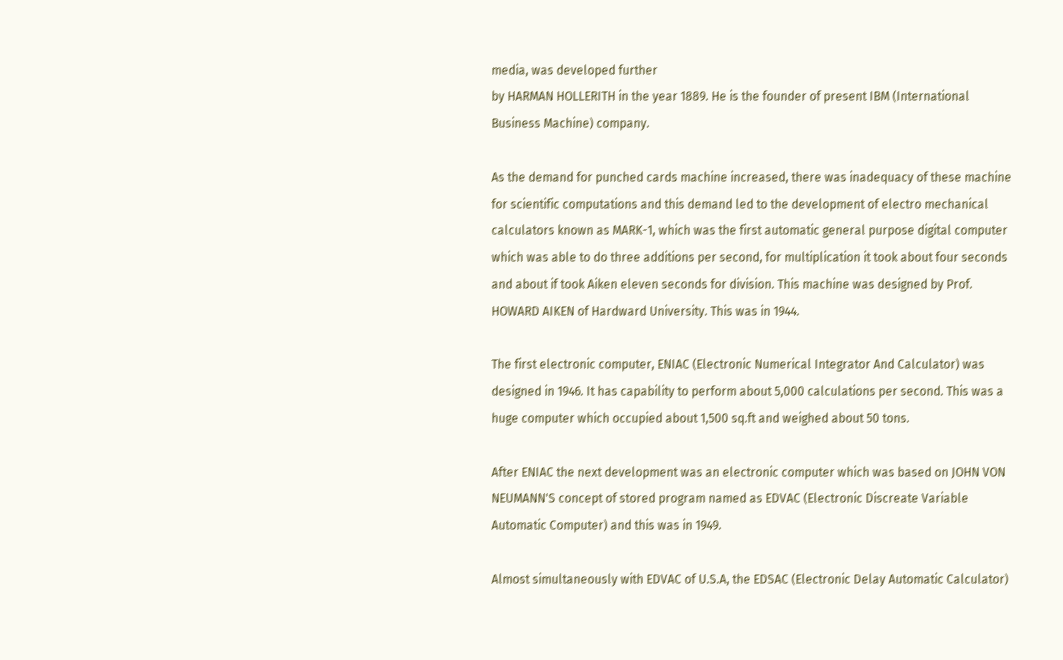media, was developed further
by HARMAN HOLLERITH in the year 1889. He is the founder of present IBM (International
Business Machine) company.

As the demand for punched cards machine increased, there was inadequacy of these machine
for scientific computations and this demand led to the development of electro mechanical
calculators known as MARK-1, which was the first automatic general purpose digital computer
which was able to do three additions per second, for multiplication it took about four seconds
and about if took Aiken eleven seconds for division. This machine was designed by Prof.
HOWARD AIKEN of Hardward University. This was in 1944.

The first electronic computer, ENIAC (Electronic Numerical Integrator And Calculator) was
designed in 1946. It has capability to perform about 5,000 calculations per second. This was a
huge computer which occupied about 1,500 sq.ft and weighed about 50 tons.

After ENIAC the next development was an electronic computer which was based on JOHN VON
NEUMANN'S concept of stored program named as EDVAC (Electronic Discreate Variable
Automatic Computer) and this was in 1949.

Almost simultaneously with EDVAC of U.S.A, the EDSAC (Electronic Delay Automatic Calculator)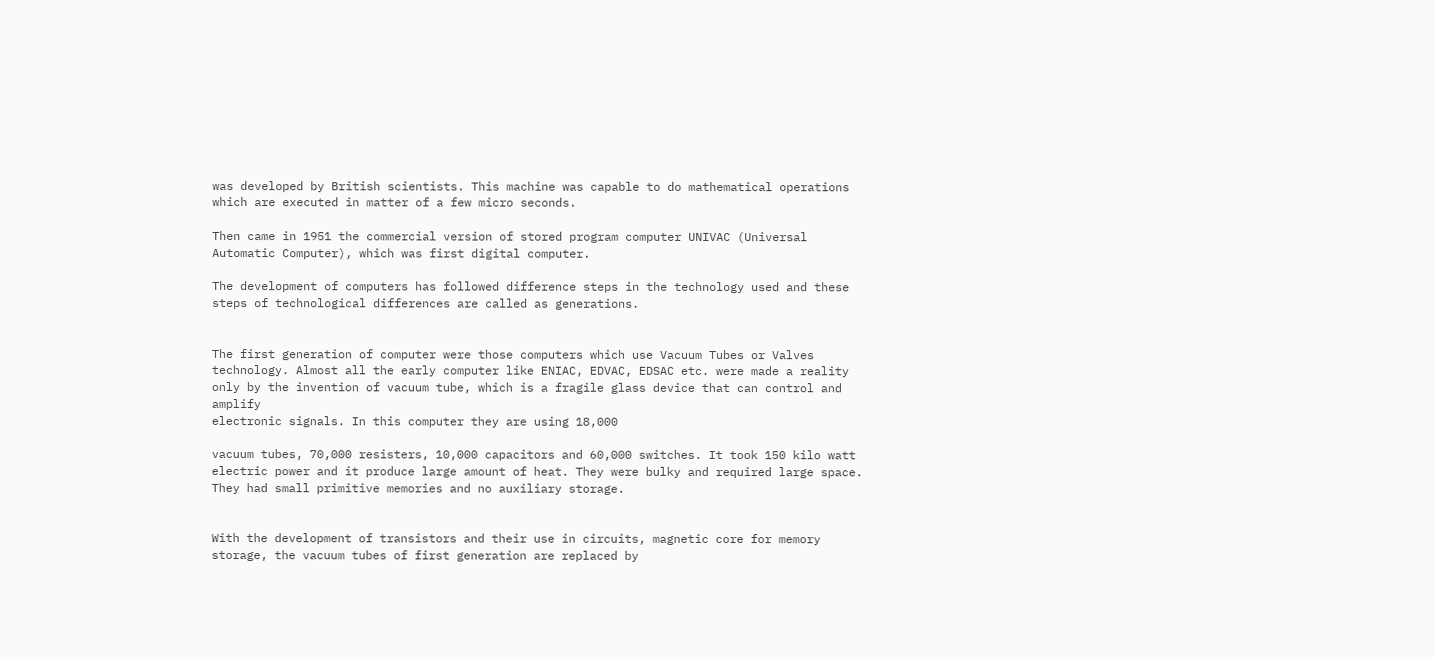was developed by British scientists. This machine was capable to do mathematical operations
which are executed in matter of a few micro seconds.

Then came in 1951 the commercial version of stored program computer UNIVAC (Universal
Automatic Computer), which was first digital computer.

The development of computers has followed difference steps in the technology used and these
steps of technological differences are called as generations.


The first generation of computer were those computers which use Vacuum Tubes or Valves
technology. Almost all the early computer like ENIAC, EDVAC, EDSAC etc. were made a reality
only by the invention of vacuum tube, which is a fragile glass device that can control and amplify
electronic signals. In this computer they are using 18,000

vacuum tubes, 70,000 resisters, 10,000 capacitors and 60,000 switches. It took 150 kilo watt
electric power and it produce large amount of heat. They were bulky and required large space.
They had small primitive memories and no auxiliary storage.


With the development of transistors and their use in circuits, magnetic core for memory
storage, the vacuum tubes of first generation are replaced by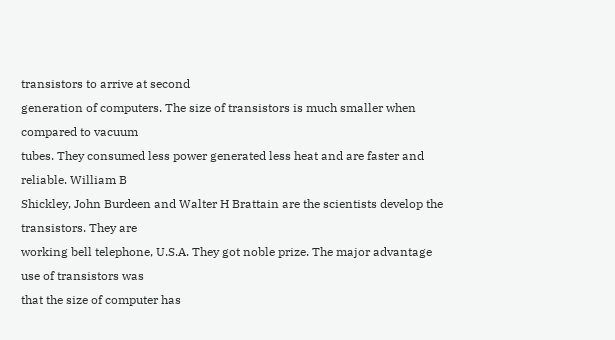transistors to arrive at second
generation of computers. The size of transistors is much smaller when compared to vacuum
tubes. They consumed less power generated less heat and are faster and reliable. William B
Shickley, John Burdeen and Walter H Brattain are the scientists develop the transistors. They are
working bell telephone, U.S.A. They got noble prize. The major advantage use of transistors was
that the size of computer has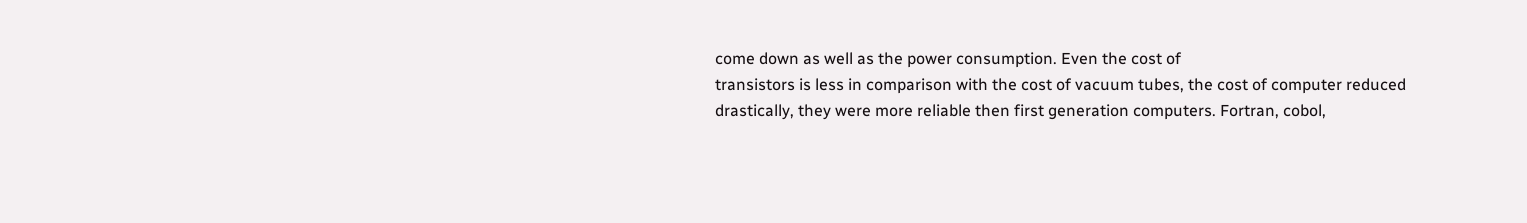come down as well as the power consumption. Even the cost of
transistors is less in comparison with the cost of vacuum tubes, the cost of computer reduced
drastically, they were more reliable then first generation computers. Fortran, cobol,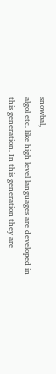snowbal,
algol etc. like high level languages are developed in this generation. In this generation they are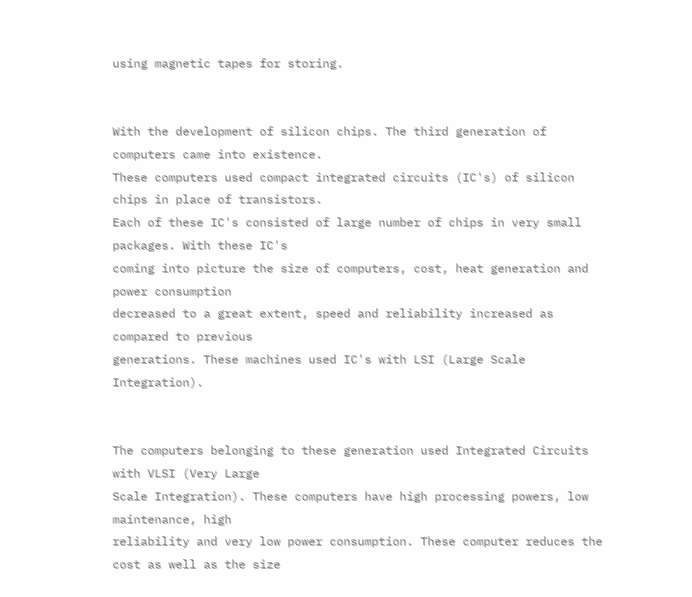using magnetic tapes for storing.


With the development of silicon chips. The third generation of computers came into existence.
These computers used compact integrated circuits (IC's) of silicon chips in place of transistors.
Each of these IC's consisted of large number of chips in very small packages. With these IC's
coming into picture the size of computers, cost, heat generation and power consumption
decreased to a great extent, speed and reliability increased as compared to previous
generations. These machines used IC's with LSI (Large Scale Integration).


The computers belonging to these generation used Integrated Circuits with VLSI (Very Large
Scale Integration). These computers have high processing powers, low maintenance, high
reliability and very low power consumption. These computer reduces the cost as well as the size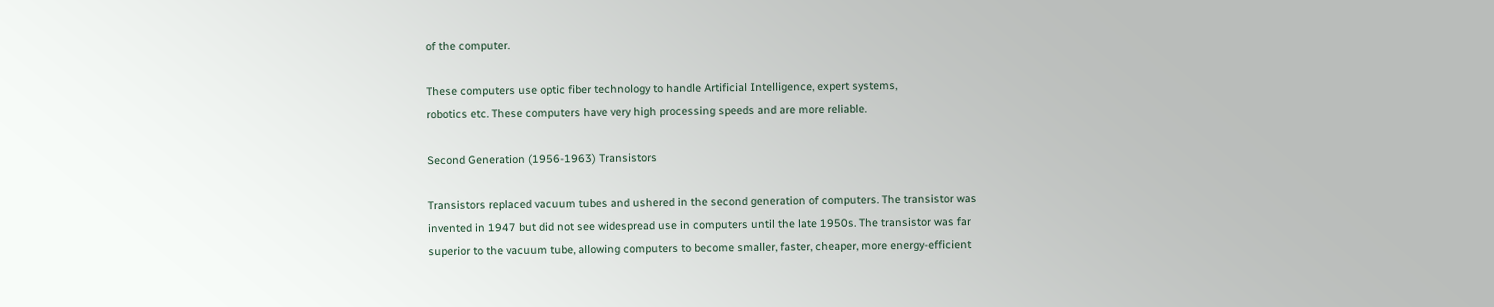of the computer.

These computers use optic fiber technology to handle Artificial Intelligence, expert systems,
robotics etc. These computers have very high processing speeds and are more reliable.

Second Generation (1956-1963) Transistors

Transistors replaced vacuum tubes and ushered in the second generation of computers. The transistor was
invented in 1947 but did not see widespread use in computers until the late 1950s. The transistor was far
superior to the vacuum tube, allowing computers to become smaller, faster, cheaper, more energy-efficient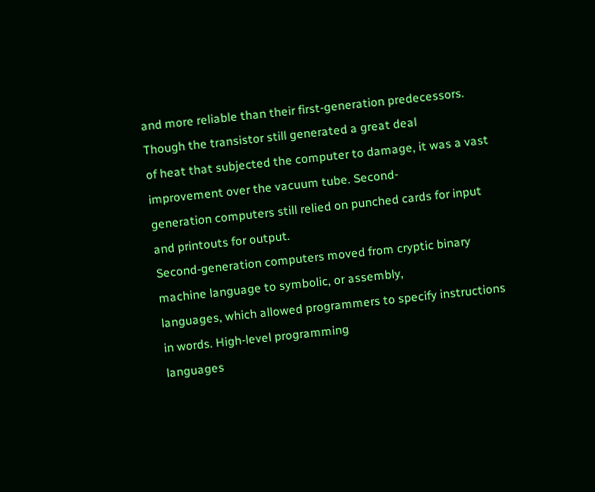and more reliable than their first-generation predecessors. Though the transistor still generated a great deal
of heat that subjected the computer to damage, it was a vast improvement over the vacuum tube. Second-
generation computers still relied on punched cards for input and printouts for output.
Second-generation computers moved from cryptic binary machine language to symbolic, or assembly,
languages, which allowed programmers to specify instructions in words. High-level programming
languages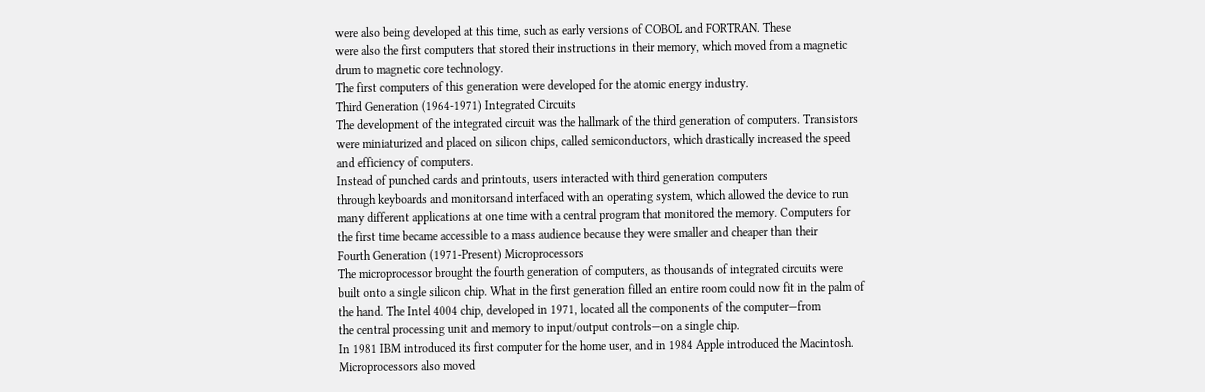were also being developed at this time, such as early versions of COBOL and FORTRAN. These
were also the first computers that stored their instructions in their memory, which moved from a magnetic
drum to magnetic core technology.
The first computers of this generation were developed for the atomic energy industry.
Third Generation (1964-1971) Integrated Circuits
The development of the integrated circuit was the hallmark of the third generation of computers. Transistors
were miniaturized and placed on silicon chips, called semiconductors, which drastically increased the speed
and efficiency of computers.
Instead of punched cards and printouts, users interacted with third generation computers
through keyboards and monitorsand interfaced with an operating system, which allowed the device to run
many different applications at one time with a central program that monitored the memory. Computers for
the first time became accessible to a mass audience because they were smaller and cheaper than their
Fourth Generation (1971-Present) Microprocessors
The microprocessor brought the fourth generation of computers, as thousands of integrated circuits were
built onto a single silicon chip. What in the first generation filled an entire room could now fit in the palm of
the hand. The Intel 4004 chip, developed in 1971, located all the components of the computer—from
the central processing unit and memory to input/output controls—on a single chip.
In 1981 IBM introduced its first computer for the home user, and in 1984 Apple introduced the Macintosh.
Microprocessors also moved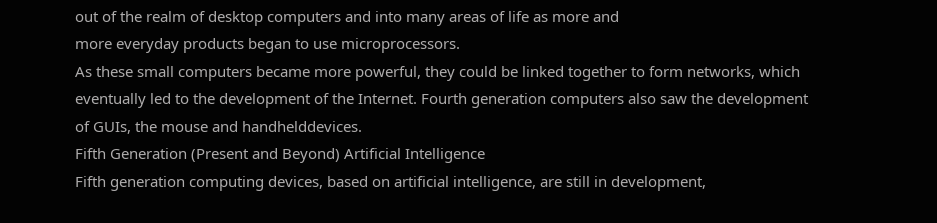out of the realm of desktop computers and into many areas of life as more and
more everyday products began to use microprocessors.
As these small computers became more powerful, they could be linked together to form networks, which
eventually led to the development of the Internet. Fourth generation computers also saw the development
of GUIs, the mouse and handhelddevices.
Fifth Generation (Present and Beyond) Artificial Intelligence
Fifth generation computing devices, based on artificial intelligence, are still in development,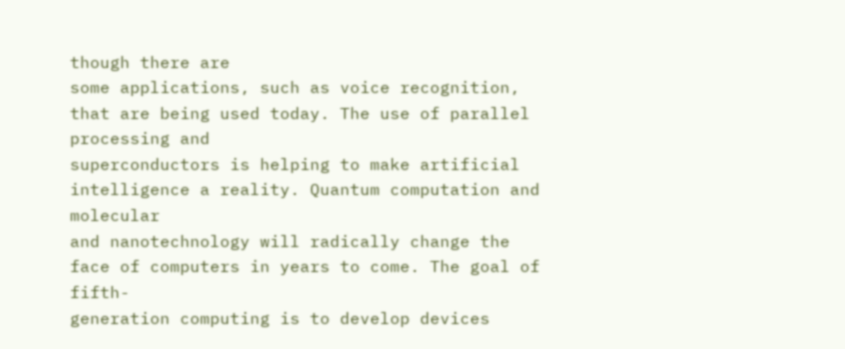though there are
some applications, such as voice recognition, that are being used today. The use of parallel processing and
superconductors is helping to make artificial intelligence a reality. Quantum computation and molecular
and nanotechnology will radically change the face of computers in years to come. The goal of fifth-
generation computing is to develop devices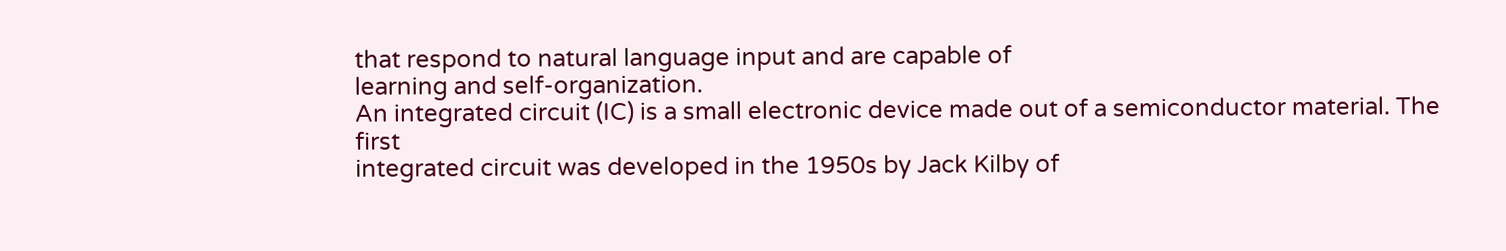that respond to natural language input and are capable of
learning and self-organization.
An integrated circuit (IC) is a small electronic device made out of a semiconductor material. The first
integrated circuit was developed in the 1950s by Jack Kilby of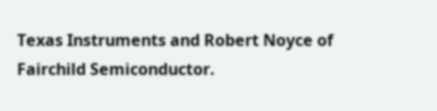Texas Instruments and Robert Noyce of
Fairchild Semiconductor.